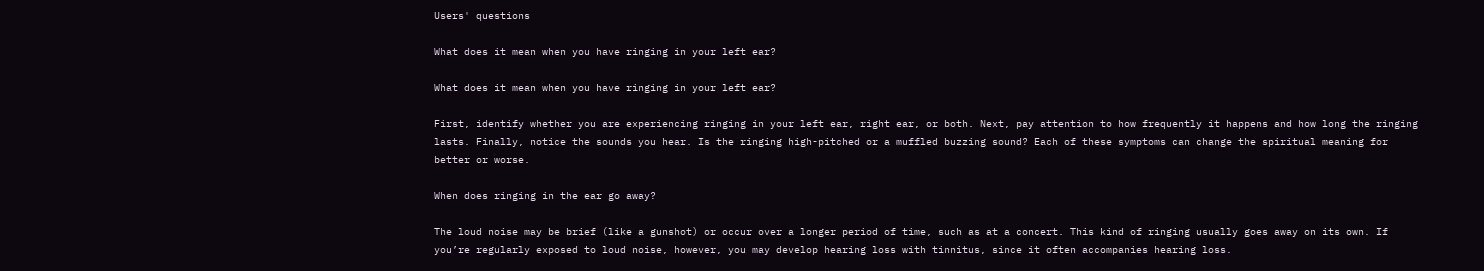Users' questions

What does it mean when you have ringing in your left ear?

What does it mean when you have ringing in your left ear?

First, identify whether you are experiencing ringing in your left ear, right ear, or both. Next, pay attention to how frequently it happens and how long the ringing lasts. Finally, notice the sounds you hear. Is the ringing high-pitched or a muffled buzzing sound? Each of these symptoms can change the spiritual meaning for better or worse.

When does ringing in the ear go away?

The loud noise may be brief (like a gunshot) or occur over a longer period of time, such as at a concert. This kind of ringing usually goes away on its own. If you’re regularly exposed to loud noise, however, you may develop hearing loss with tinnitus, since it often accompanies hearing loss.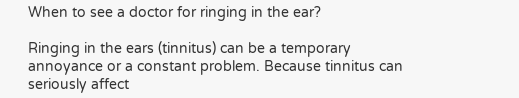When to see a doctor for ringing in the ear?

Ringing in the ears (tinnitus) can be a temporary annoyance or a constant problem. Because tinnitus can seriously affect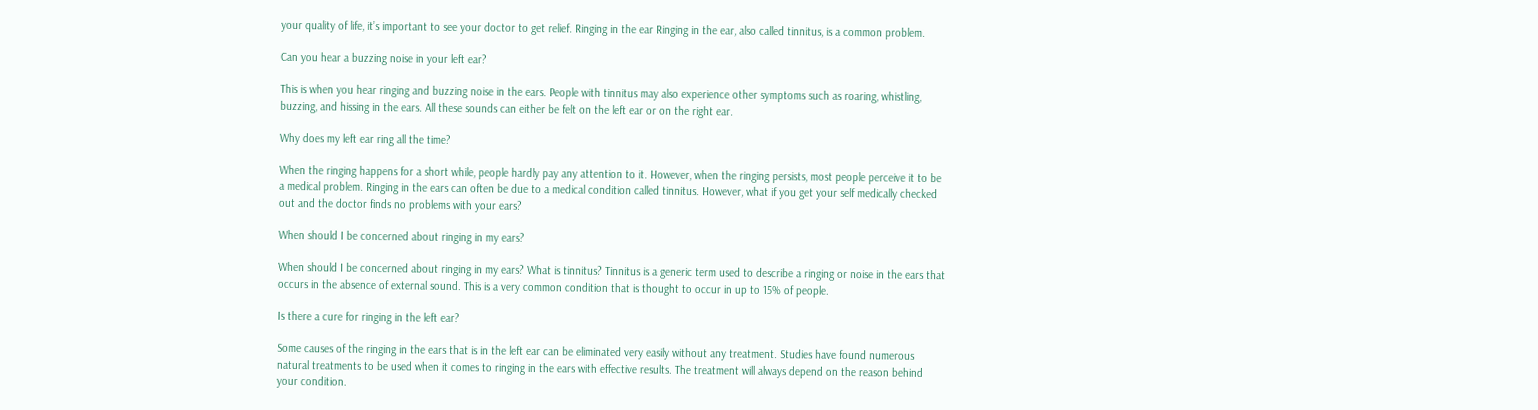your quality of life, it’s important to see your doctor to get relief. Ringing in the ear Ringing in the ear, also called tinnitus, is a common problem.

Can you hear a buzzing noise in your left ear?

This is when you hear ringing and buzzing noise in the ears. People with tinnitus may also experience other symptoms such as roaring, whistling, buzzing, and hissing in the ears. All these sounds can either be felt on the left ear or on the right ear.

Why does my left ear ring all the time?

When the ringing happens for a short while, people hardly pay any attention to it. However, when the ringing persists, most people perceive it to be a medical problem. Ringing in the ears can often be due to a medical condition called tinnitus. However, what if you get your self medically checked out and the doctor finds no problems with your ears?

When should I be concerned about ringing in my ears?

When should I be concerned about ringing in my ears? What is tinnitus? Tinnitus is a generic term used to describe a ringing or noise in the ears that occurs in the absence of external sound. This is a very common condition that is thought to occur in up to 15% of people.

Is there a cure for ringing in the left ear?

Some causes of the ringing in the ears that is in the left ear can be eliminated very easily without any treatment. Studies have found numerous natural treatments to be used when it comes to ringing in the ears with effective results. The treatment will always depend on the reason behind your condition.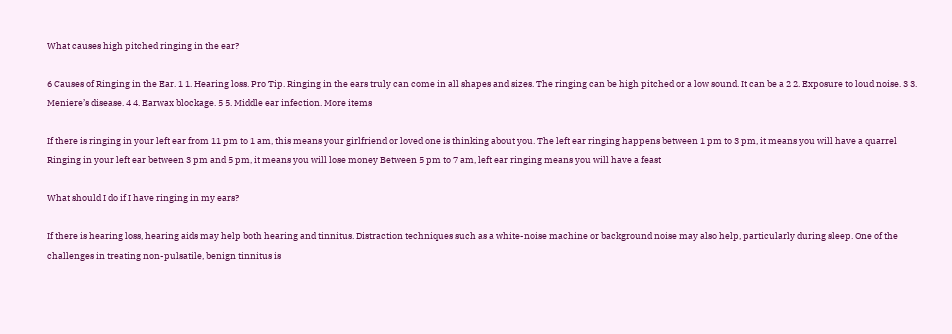What causes high pitched ringing in the ear?

6 Causes of Ringing in the Ear. 1 1. Hearing loss. Pro Tip. Ringing in the ears truly can come in all shapes and sizes. The ringing can be high pitched or a low sound. It can be a 2 2. Exposure to loud noise. 3 3. Meniere’s disease. 4 4. Earwax blockage. 5 5. Middle ear infection. More items

If there is ringing in your left ear from 11 pm to 1 am, this means your girlfriend or loved one is thinking about you. The left ear ringing happens between 1 pm to 3 pm, it means you will have a quarrel Ringing in your left ear between 3 pm and 5 pm, it means you will lose money Between 5 pm to 7 am, left ear ringing means you will have a feast

What should I do if I have ringing in my ears?

If there is hearing loss, hearing aids may help both hearing and tinnitus. Distraction techniques such as a white-noise machine or background noise may also help, particularly during sleep. One of the challenges in treating non-pulsatile, benign tinnitus is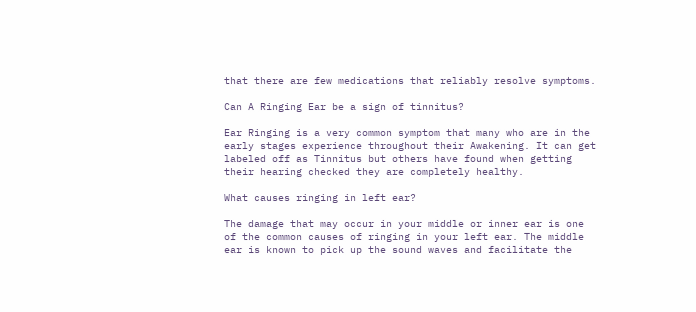that there are few medications that reliably resolve symptoms.

Can A Ringing Ear be a sign of tinnitus?

Ear Ringing is a very common symptom that many who are in the early stages experience throughout their Awakening. It can get labeled off as Tinnitus but others have found when getting their hearing checked they are completely healthy.

What causes ringing in left ear?

The damage that may occur in your middle or inner ear is one of the common causes of ringing in your left ear. The middle ear is known to pick up the sound waves and facilitate the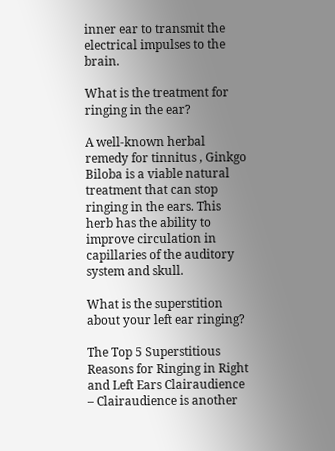inner ear to transmit the electrical impulses to the brain.

What is the treatment for ringing in the ear?

A well-known herbal remedy for tinnitus , Ginkgo Biloba is a viable natural treatment that can stop ringing in the ears. This herb has the ability to improve circulation in capillaries of the auditory system and skull.

What is the superstition about your left ear ringing?

The Top 5 Superstitious Reasons for Ringing in Right and Left Ears Clairaudience – Clairaudience is another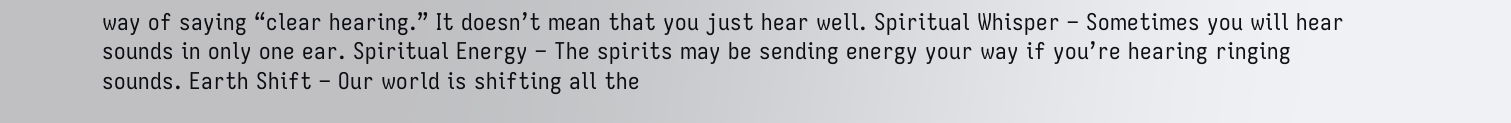way of saying “clear hearing.” It doesn’t mean that you just hear well. Spiritual Whisper – Sometimes you will hear sounds in only one ear. Spiritual Energy – The spirits may be sending energy your way if you’re hearing ringing sounds. Earth Shift – Our world is shifting all the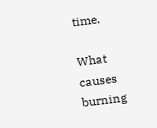time.

What causes burning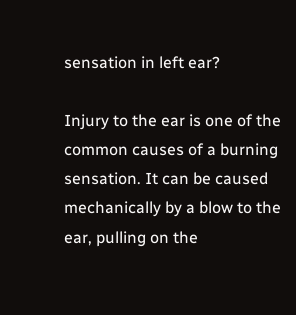sensation in left ear?

Injury to the ear is one of the common causes of a burning sensation. It can be caused mechanically by a blow to the ear, pulling on the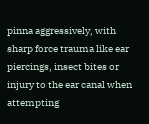pinna aggressively, with sharp force trauma like ear piercings, insect bites or injury to the ear canal when attempting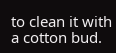to clean it with a cotton bud.